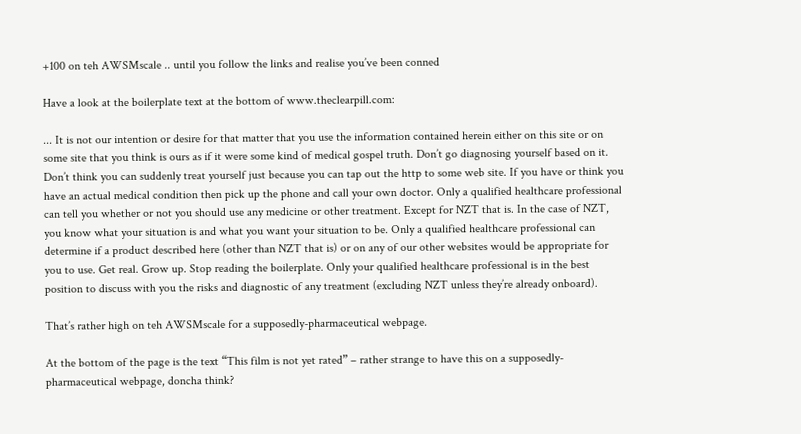+100 on teh AWSMscale .. until you follow the links and realise you’ve been conned

Have a look at the boilerplate text at the bottom of www.theclearpill.com:

... It is not our intention or desire for that matter that you use the information contained herein either on this site or on some site that you think is ours as if it were some kind of medical gospel truth. Don’t go diagnosing yourself based on it. Don’t think you can suddenly treat yourself just because you can tap out the http to some web site. If you have or think you have an actual medical condition then pick up the phone and call your own doctor. Only a qualified healthcare professional can tell you whether or not you should use any medicine or other treatment. Except for NZT that is. In the case of NZT, you know what your situation is and what you want your situation to be. Only a qualified healthcare professional can determine if a product described here (other than NZT that is) or on any of our other websites would be appropriate for you to use. Get real. Grow up. Stop reading the boilerplate. Only your qualified healthcare professional is in the best position to discuss with you the risks and diagnostic of any treatment (excluding NZT unless they’re already onboard).

That’s rather high on teh AWSMscale for a supposedly-pharmaceutical webpage.

At the bottom of the page is the text “This film is not yet rated” – rather strange to have this on a supposedly-pharmaceutical webpage, doncha think?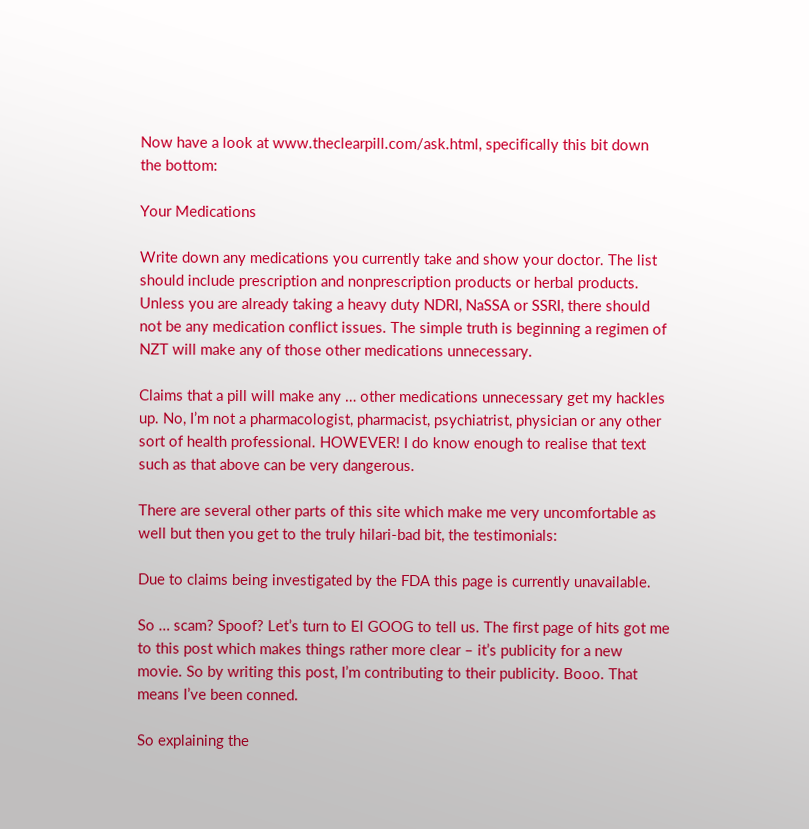Now have a look at www.theclearpill.com/ask.html, specifically this bit down the bottom:

Your Medications

Write down any medications you currently take and show your doctor. The list should include prescription and nonprescription products or herbal products. Unless you are already taking a heavy duty NDRI, NaSSA or SSRI, there should not be any medication conflict issues. The simple truth is beginning a regimen of NZT will make any of those other medications unnecessary.

Claims that a pill will make any … other medications unnecessary get my hackles up. No, I’m not a pharmacologist, pharmacist, psychiatrist, physician or any other sort of health professional. HOWEVER! I do know enough to realise that text such as that above can be very dangerous.

There are several other parts of this site which make me very uncomfortable as well but then you get to the truly hilari-bad bit, the testimonials:

Due to claims being investigated by the FDA this page is currently unavailable.

So … scam? Spoof? Let’s turn to El GOOG to tell us. The first page of hits got me to this post which makes things rather more clear – it’s publicity for a new movie. So by writing this post, I’m contributing to their publicity. Booo. That means I’ve been conned.

So explaining the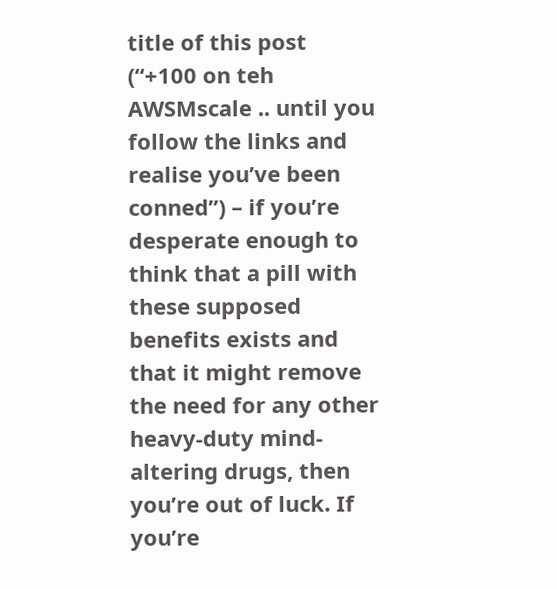title of this post (“+100 on teh AWSMscale .. until you follow the links and realise you’ve been conned”) – if you’re desperate enough to think that a pill with these supposed benefits exists and that it might remove the need for any other heavy-duty mind-altering drugs, then you’re out of luck. If you’re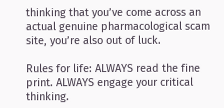thinking that you’ve come across an actual genuine pharmacological scam site, you’re also out of luck.

Rules for life: ALWAYS read the fine print. ALWAYS engage your critical thinking.